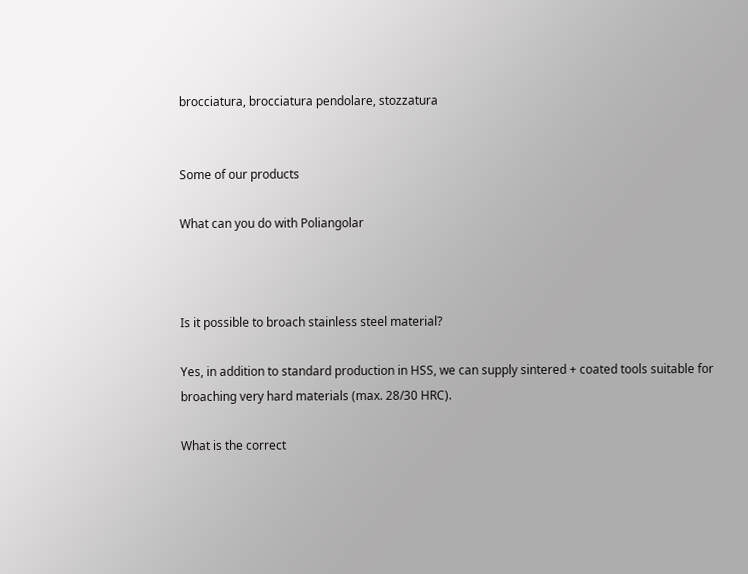brocciatura, brocciatura pendolare, stozzatura


Some of our products

What can you do with Poliangolar



Is it possible to broach stainless steel material?

Yes, in addition to standard production in HSS, we can supply sintered + coated tools suitable for broaching very hard materials (max. 28/30 HRC).

What is the correct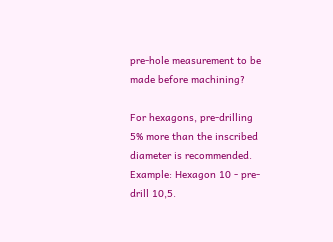pre-hole measurement to be made before machining?

For hexagons, pre-drilling 5% more than the inscribed diameter is recommended. Example: Hexagon 10 - pre-drill 10,5.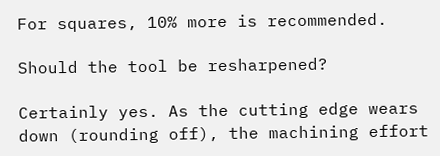For squares, 10% more is recommended.

Should the tool be resharpened?

Certainly yes. As the cutting edge wears down (rounding off), the machining effort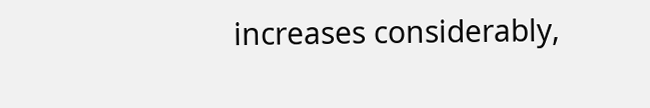increases considerably,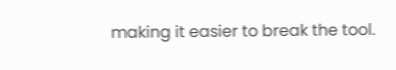making it easier to break the tool.